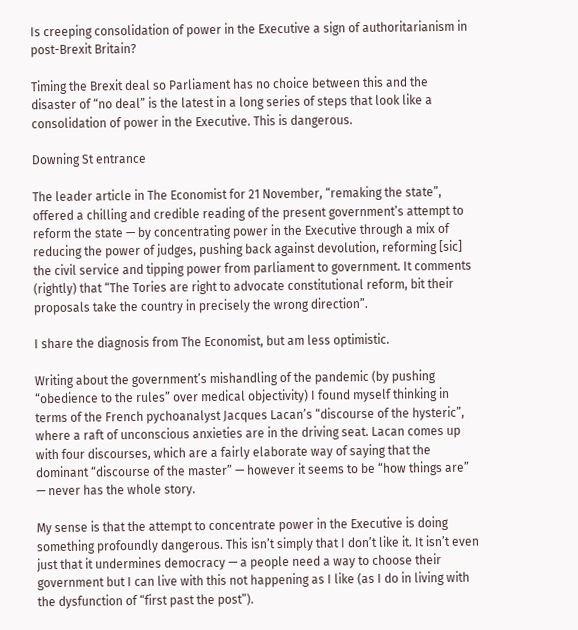Is creeping consolidation of power in the Executive a sign of authoritarianism in post-Brexit Britain?

Timing the Brexit deal so Parliament has no choice between this and the disaster of “no deal” is the latest in a long series of steps that look like a consolidation of power in the Executive. This is dangerous.

Downing St entrance

The leader article in The Economist for 21 November, “remaking the state”, offered a chilling and credible reading of the present government’s attempt to reform the state — by concentrating power in the Executive through a mix of reducing the power of judges, pushing back against devolution, reforming [sic] the civil service and tipping power from parliament to government. It comments (rightly) that “The Tories are right to advocate constitutional reform, bit their proposals take the country in precisely the wrong direction”.

I share the diagnosis from The Economist, but am less optimistic.

Writing about the government’s mishandling of the pandemic (by pushing “obedience to the rules” over medical objectivity) I found myself thinking in terms of the French pychoanalyst Jacques Lacan’s “discourse of the hysteric”, where a raft of unconscious anxieties are in the driving seat. Lacan comes up with four discourses, which are a fairly elaborate way of saying that the dominant “discourse of the master” — however it seems to be “how things are” — never has the whole story.

My sense is that the attempt to concentrate power in the Executive is doing something profoundly dangerous. This isn’t simply that I don’t like it. It isn’t even just that it undermines democracy — a people need a way to choose their government but I can live with this not happening as I like (as I do in living with the dysfunction of “first past the post”).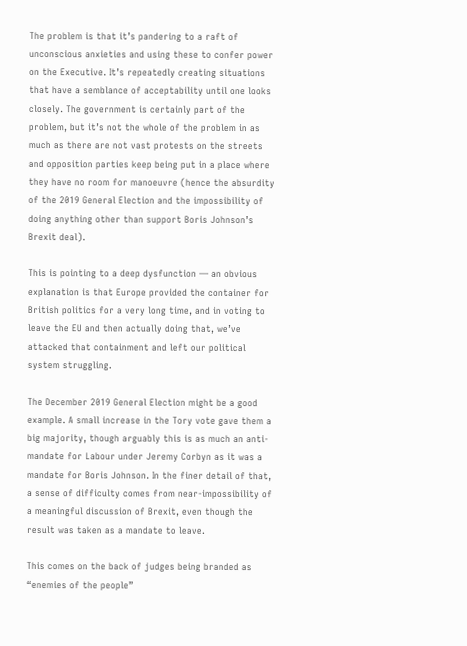The problem is that it’s pandering to a raft of unconscious anxieties and using these to confer power on the Executive. It’s repeatedly creating situations that have a semblance of acceptability until one looks closely. The government is certainly part of the problem, but it’s not the whole of the problem in as much as there are not vast protests on the streets and opposition parties keep being put in a place where they have no room for manoeuvre (hence the absurdity of the 2019 General Election and the impossibility of doing anything other than support Boris Johnson’s Brexit deal).

This is pointing to a deep dysfunction — an obvious explanation is that Europe provided the container for British politics for a very long time, and in voting to leave the EU and then actually doing that, we’ve attacked that containment and left our political system struggling.

The December 2019 General Election might be a good example. A small increase in the Tory vote gave them a big majority, though arguably this is as much an anti-mandate for Labour under Jeremy Corbyn as it was a mandate for Boris Johnson. In the finer detail of that, a sense of difficulty comes from near-impossibility of a meaningful discussion of Brexit, even though the result was taken as a mandate to leave.

This comes on the back of judges being branded as “enemies of the people”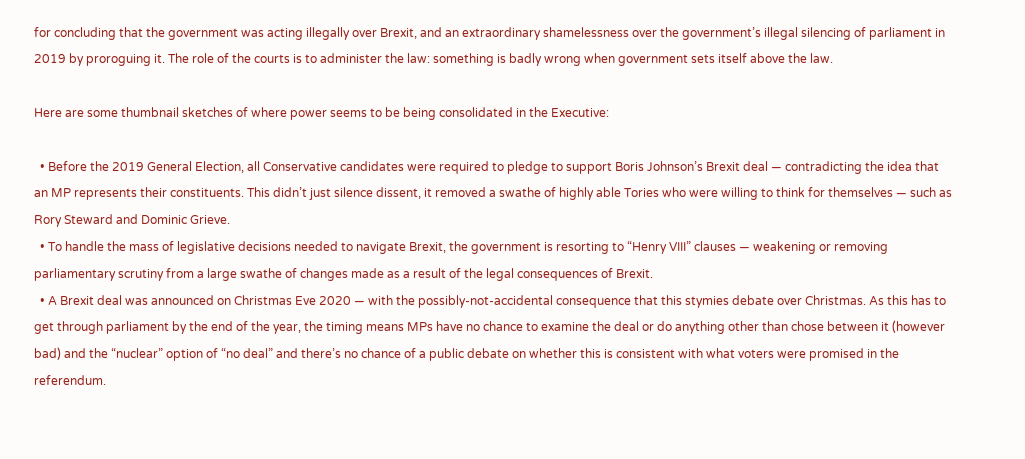for concluding that the government was acting illegally over Brexit, and an extraordinary shamelessness over the government’s illegal silencing of parliament in 2019 by proroguing it. The role of the courts is to administer the law: something is badly wrong when government sets itself above the law.

Here are some thumbnail sketches of where power seems to be being consolidated in the Executive:

  • Before the 2019 General Election, all Conservative candidates were required to pledge to support Boris Johnson’s Brexit deal — contradicting the idea that an MP represents their constituents. This didn’t just silence dissent, it removed a swathe of highly able Tories who were willing to think for themselves — such as Rory Steward and Dominic Grieve.
  • To handle the mass of legislative decisions needed to navigate Brexit, the government is resorting to “Henry VIII” clauses — weakening or removing parliamentary scrutiny from a large swathe of changes made as a result of the legal consequences of Brexit.
  • A Brexit deal was announced on Christmas Eve 2020 — with the possibly-not-accidental consequence that this stymies debate over Christmas. As this has to get through parliament by the end of the year, the timing means MPs have no chance to examine the deal or do anything other than chose between it (however bad) and the “nuclear” option of “no deal” and there’s no chance of a public debate on whether this is consistent with what voters were promised in the referendum.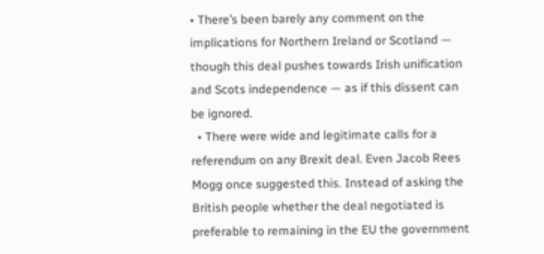• There’s been barely any comment on the implications for Northern Ireland or Scotland — though this deal pushes towards Irish unification and Scots independence — as if this dissent can be ignored.
  • There were wide and legitimate calls for a referendum on any Brexit deal. Even Jacob Rees Mogg once suggested this. Instead of asking the British people whether the deal negotiated is preferable to remaining in the EU the government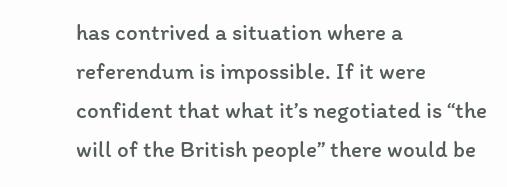has contrived a situation where a referendum is impossible. If it were confident that what it’s negotiated is “the will of the British people” there would be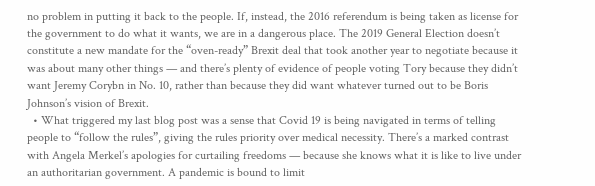no problem in putting it back to the people. If, instead, the 2016 referendum is being taken as license for the government to do what it wants, we are in a dangerous place. The 2019 General Election doesn’t constitute a new mandate for the “oven-ready” Brexit deal that took another year to negotiate because it was about many other things — and there’s plenty of evidence of people voting Tory because they didn’t want Jeremy Corybn in No. 10, rather than because they did want whatever turned out to be Boris Johnson’s vision of Brexit.
  • What triggered my last blog post was a sense that Covid 19 is being navigated in terms of telling people to “follow the rules”, giving the rules priority over medical necessity. There’s a marked contrast with Angela Merkel’s apologies for curtailing freedoms — because she knows what it is like to live under an authoritarian government. A pandemic is bound to limit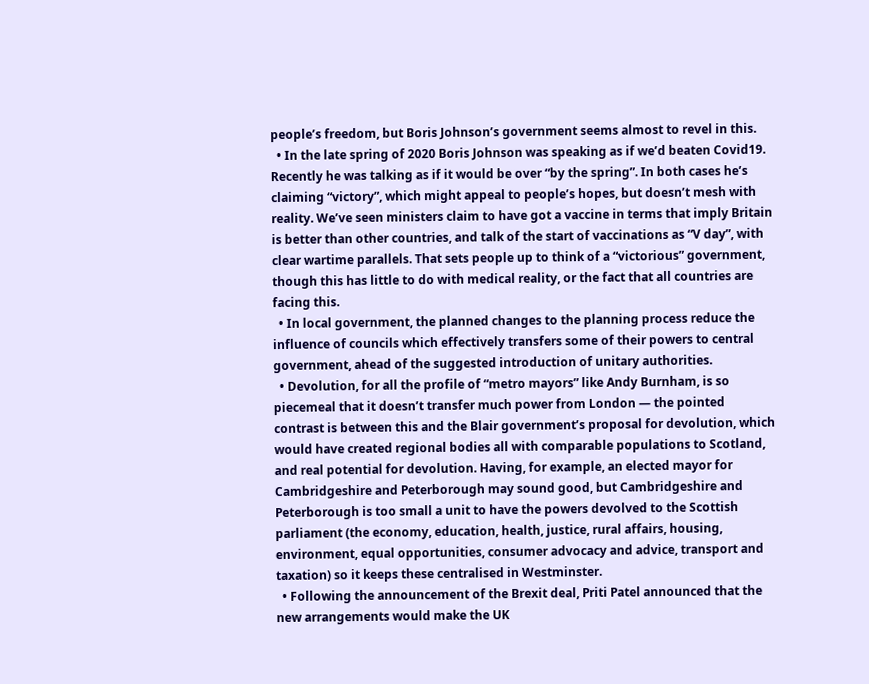people’s freedom, but Boris Johnson’s government seems almost to revel in this.
  • In the late spring of 2020 Boris Johnson was speaking as if we’d beaten Covid19. Recently he was talking as if it would be over “by the spring”. In both cases he’s claiming “victory”, which might appeal to people’s hopes, but doesn’t mesh with reality. We’ve seen ministers claim to have got a vaccine in terms that imply Britain is better than other countries, and talk of the start of vaccinations as “V day”, with clear wartime parallels. That sets people up to think of a “victorious” government, though this has little to do with medical reality, or the fact that all countries are facing this.
  • In local government, the planned changes to the planning process reduce the influence of councils which effectively transfers some of their powers to central government, ahead of the suggested introduction of unitary authorities.
  • Devolution, for all the profile of “metro mayors” like Andy Burnham, is so piecemeal that it doesn’t transfer much power from London — the pointed contrast is between this and the Blair government’s proposal for devolution, which would have created regional bodies all with comparable populations to Scotland, and real potential for devolution. Having, for example, an elected mayor for Cambridgeshire and Peterborough may sound good, but Cambridgeshire and Peterborough is too small a unit to have the powers devolved to the Scottish parliament (the economy, education, health, justice, rural affairs, housing, environment, equal opportunities, consumer advocacy and advice, transport and taxation) so it keeps these centralised in Westminster.
  • Following the announcement of the Brexit deal, Priti Patel announced that the new arrangements would make the UK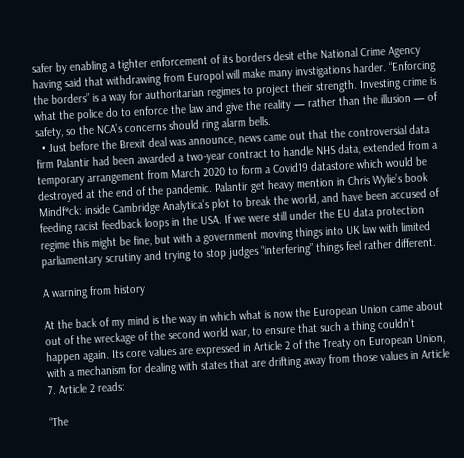safer by enabling a tighter enforcement of its borders desit ethe National Crime Agency having said that withdrawing from Europol will make many invstigations harder. “Enforcing the borders” is a way for authoritarian regimes to project their strength. Investing crime is what the police do to enforce the law and give the reality — rather than the illusion — of safety, so the NCA’s concerns should ring alarm bells.
  • Just before the Brexit deal was announce, news came out that the controversial data firm Palantir had been awarded a two-year contract to handle NHS data, extended from a temporary arrangement from March 2020 to form a Covid19 datastore which would be destroyed at the end of the pandemic. Palantir get heavy mention in Chris Wylie’s book Mindf*ck: inside Cambridge Analytica’s plot to break the world, and have been accused of feeding racist feedback loops in the USA. If we were still under the EU data protection regime this might be fine, but with a government moving things into UK law with limited parliamentary scrutiny and trying to stop judges “interfering” things feel rather different.

A warning from history

At the back of my mind is the way in which what is now the European Union came about out of the wreckage of the second world war, to ensure that such a thing couldn’t happen again. Its core values are expressed in Article 2 of the Treaty on European Union, with a mechanism for dealing with states that are drifting away from those values in Article 7. Article 2 reads:

“The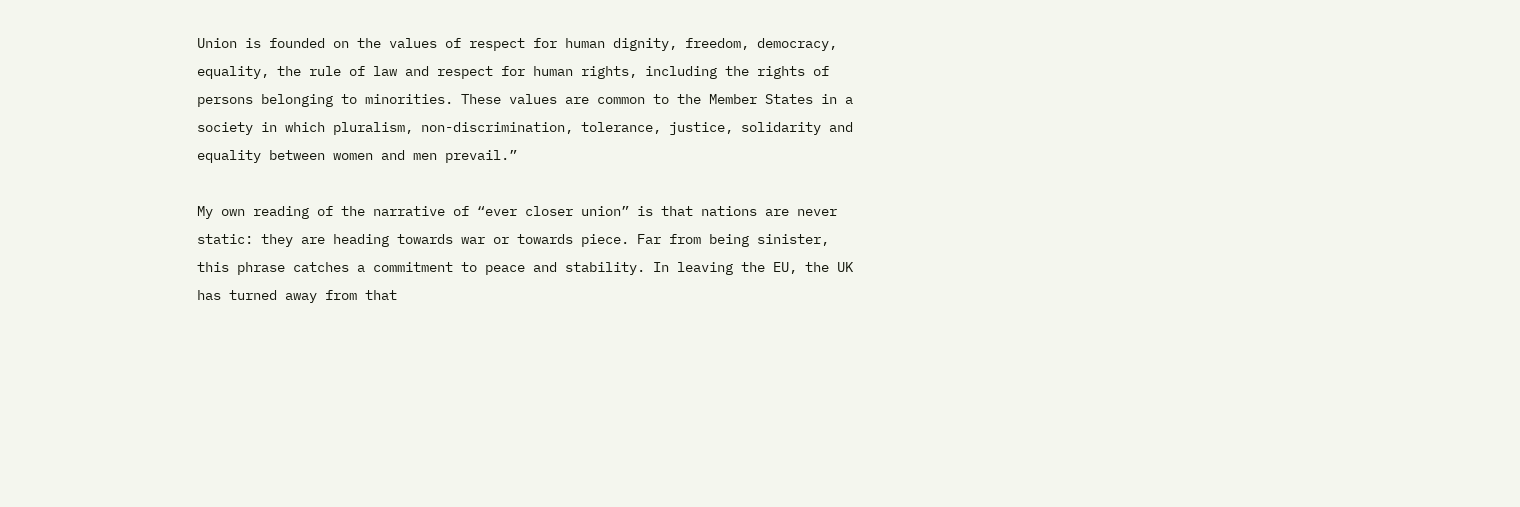Union is founded on the values of respect for human dignity, freedom, democracy, equality, the rule of law and respect for human rights, including the rights of persons belonging to minorities. These values are common to the Member States in a society in which pluralism, non-discrimination, tolerance, justice, solidarity and equality between women and men prevail.”

My own reading of the narrative of “ever closer union” is that nations are never static: they are heading towards war or towards piece. Far from being sinister, this phrase catches a commitment to peace and stability. In leaving the EU, the UK has turned away from that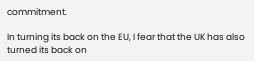commitment.

In turning its back on the EU, I fear that the UK has also turned its back on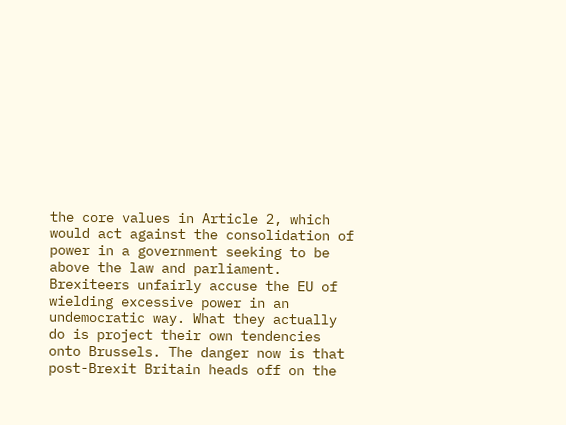the core values in Article 2, which would act against the consolidation of power in a government seeking to be above the law and parliament. Brexiteers unfairly accuse the EU of wielding excessive power in an undemocratic way. What they actually do is project their own tendencies onto Brussels. The danger now is that post-Brexit Britain heads off on the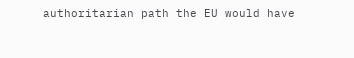authoritarian path the EU would have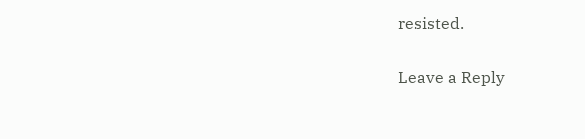resisted.

Leave a Reply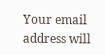Your email address will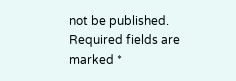not be published. Required fields are marked *